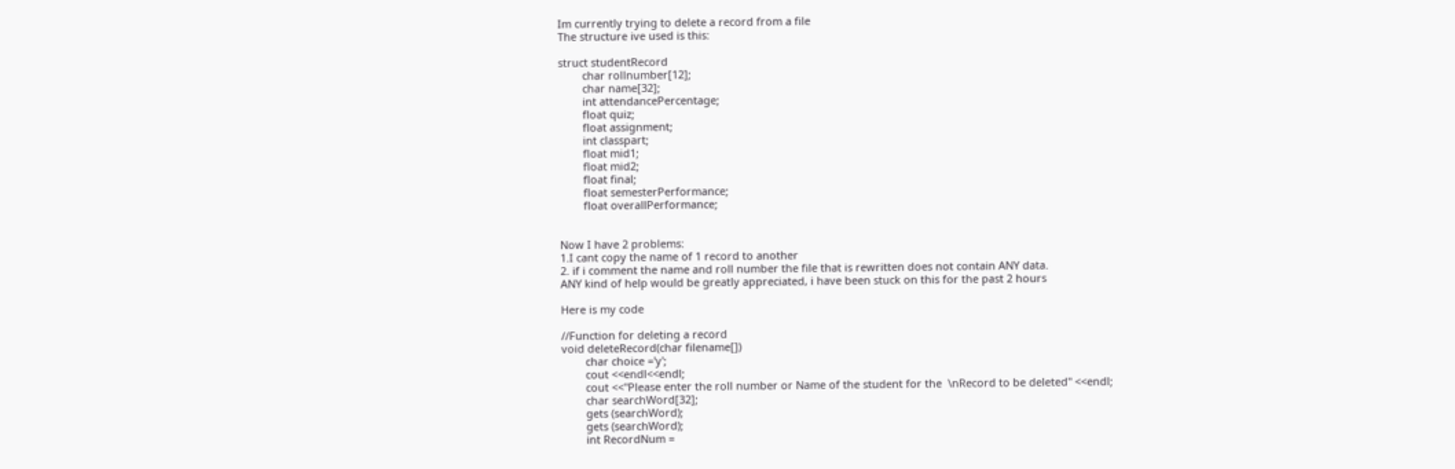Im currently trying to delete a record from a file
The structure ive used is this:

struct studentRecord
        char rollnumber[12];
        char name[32];
        int attendancePercentage;
        float quiz;
        float assignment;
        int classpart;
        float mid1;
        float mid2;
        float final;
        float semesterPerformance;
        float overallPerformance;


Now I have 2 problems:
1.I cant copy the name of 1 record to another
2. if i comment the name and roll number the file that is rewritten does not contain ANY data.
ANY kind of help would be greatly appreciated, i have been stuck on this for the past 2 hours

Here is my code

//Function for deleting a record
void deleteRecord(char filename[])
        char choice ='y';
        cout <<endl<<endl;
        cout <<"Please enter the roll number or Name of the student for the  \nRecord to be deleted" <<endl;
        char searchWord[32];
        gets (searchWord);
        gets (searchWord);
        int RecordNum =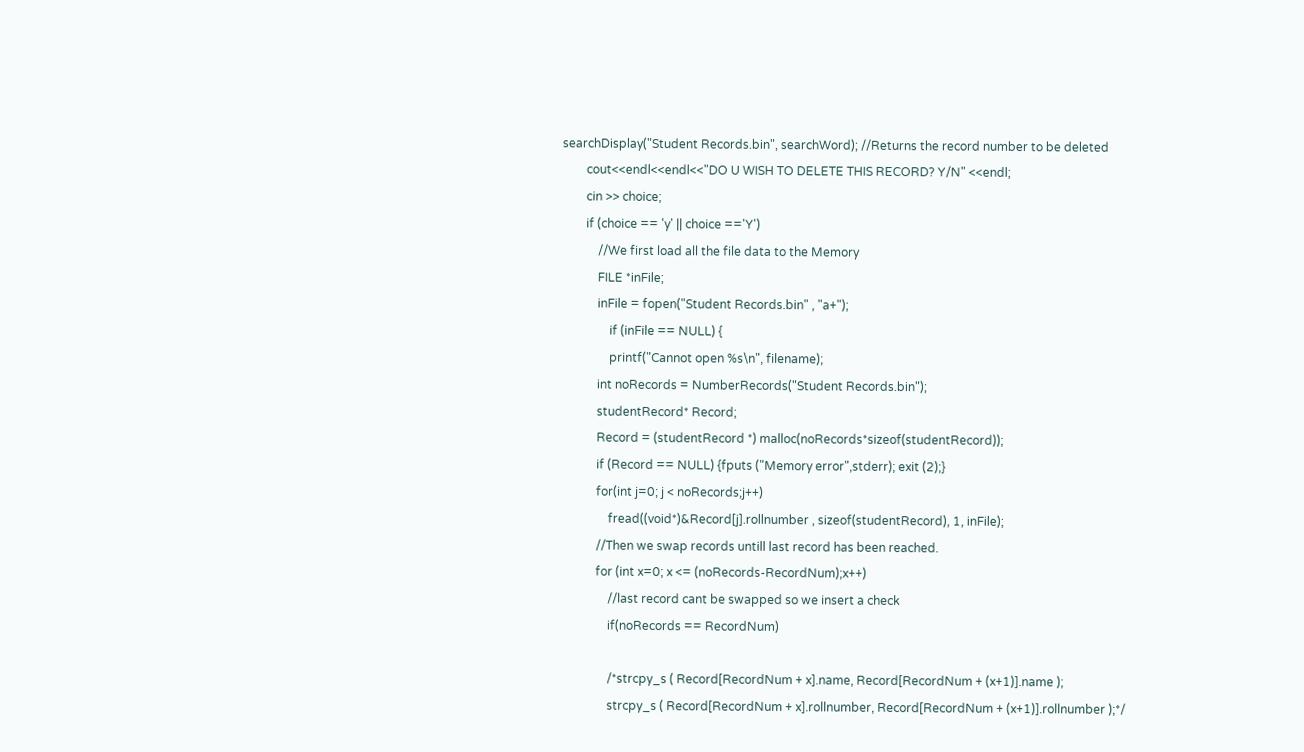searchDisplay("Student Records.bin", searchWord); //Returns the record number to be deleted
        cout<<endl<<endl<<"DO U WISH TO DELETE THIS RECORD? Y/N" <<endl;
        cin >> choice;
        if (choice == 'y' || choice =='Y')
            //We first load all the file data to the Memory
            FILE *inFile;
            inFile = fopen("Student Records.bin" , "a+");
                if (inFile == NULL) {
                printf("Cannot open %s\n", filename);
            int noRecords = NumberRecords("Student Records.bin");
            studentRecord* Record;
            Record = (studentRecord *) malloc(noRecords*sizeof(studentRecord));
            if (Record == NULL) {fputs ("Memory error",stderr); exit (2);}
            for(int j=0; j < noRecords;j++)
                fread((void*)&Record[j].rollnumber , sizeof(studentRecord), 1, inFile);
            //Then we swap records untill last record has been reached.
            for (int x=0; x <= (noRecords-RecordNum);x++)
                //last record cant be swapped so we insert a check
                if(noRecords == RecordNum)

                /*strcpy_s ( Record[RecordNum + x].name, Record[RecordNum + (x+1)].name );
                strcpy_s ( Record[RecordNum + x].rollnumber, Record[RecordNum + (x+1)].rollnumber );*/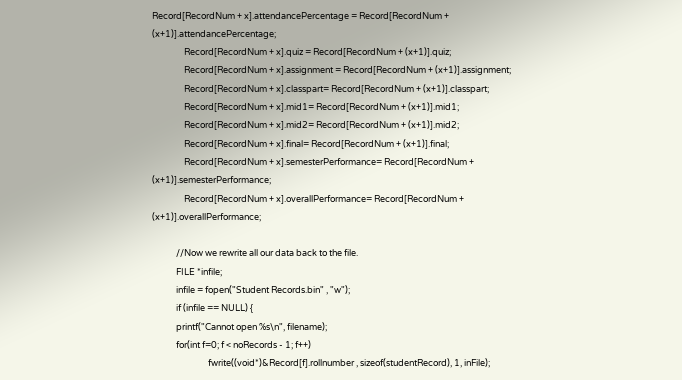Record[RecordNum + x].attendancePercentage = Record[RecordNum + (x+1)].attendancePercentage;
                Record[RecordNum + x].quiz = Record[RecordNum + (x+1)].quiz;
                Record[RecordNum + x].assignment = Record[RecordNum + (x+1)].assignment;
                Record[RecordNum + x].classpart= Record[RecordNum + (x+1)].classpart;
                Record[RecordNum + x].mid1= Record[RecordNum + (x+1)].mid1;
                Record[RecordNum + x].mid2= Record[RecordNum + (x+1)].mid2;
                Record[RecordNum + x].final= Record[RecordNum + (x+1)].final;
                Record[RecordNum + x].semesterPerformance= Record[RecordNum + (x+1)].semesterPerformance;
                Record[RecordNum + x].overallPerformance= Record[RecordNum + (x+1)].overallPerformance;

            //Now we rewrite all our data back to the file.
            FILE *infile;
            infile = fopen("Student Records.bin" , "w");
            if (infile == NULL) {
            printf("Cannot open %s\n", filename);
            for(int f=0; f < noRecords - 1; f++)
                            fwrite((void*)&Record[f].rollnumber , sizeof(studentRecord), 1, inFile);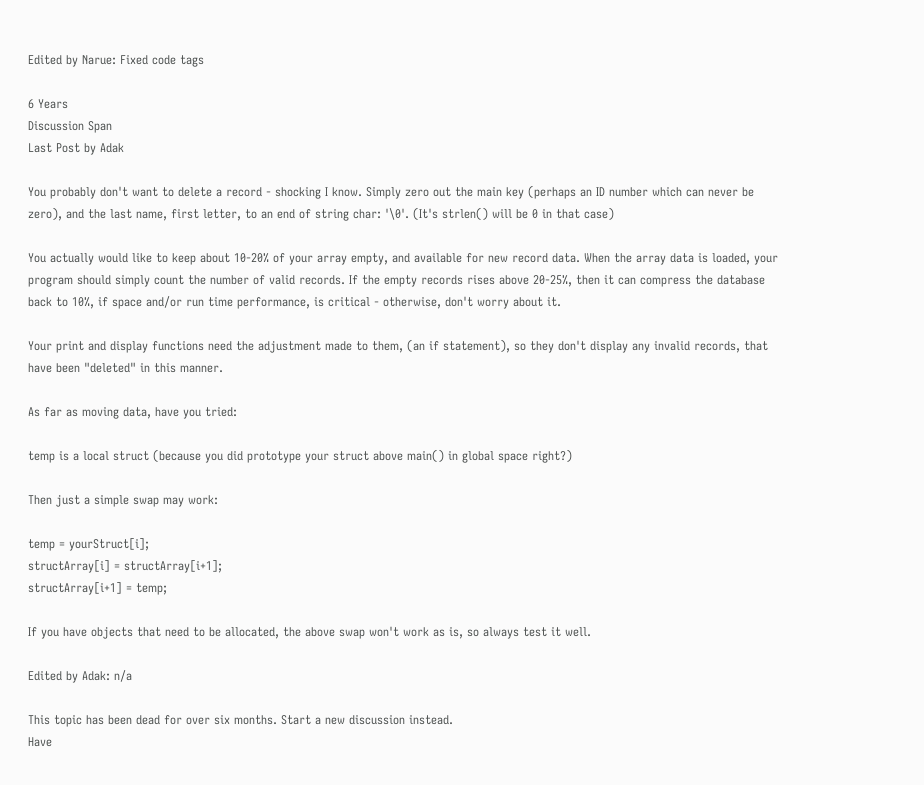Edited by Narue: Fixed code tags

6 Years
Discussion Span
Last Post by Adak

You probably don't want to delete a record - shocking I know. Simply zero out the main key (perhaps an ID number which can never be zero), and the last name, first letter, to an end of string char: '\0'. (It's strlen() will be 0 in that case)

You actually would like to keep about 10-20% of your array empty, and available for new record data. When the array data is loaded, your program should simply count the number of valid records. If the empty records rises above 20-25%, then it can compress the database back to 10%, if space and/or run time performance, is critical - otherwise, don't worry about it.

Your print and display functions need the adjustment made to them, (an if statement), so they don't display any invalid records, that have been "deleted" in this manner.

As far as moving data, have you tried:

temp is a local struct (because you did prototype your struct above main() in global space right?)

Then just a simple swap may work:

temp = yourStruct[i];
structArray[i] = structArray[i+1];
structArray[i+1] = temp;

If you have objects that need to be allocated, the above swap won't work as is, so always test it well.

Edited by Adak: n/a

This topic has been dead for over six months. Start a new discussion instead.
Have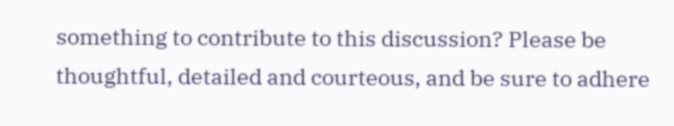something to contribute to this discussion? Please be thoughtful, detailed and courteous, and be sure to adhere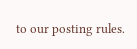to our posting rules.